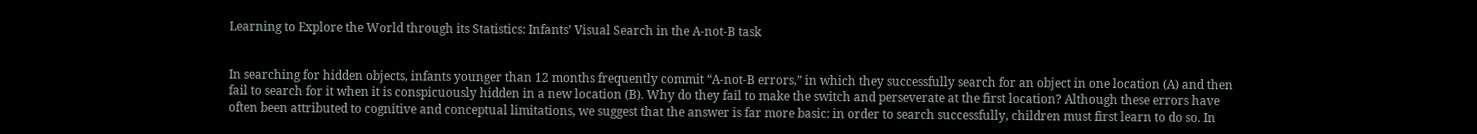Learning to Explore the World through its Statistics: Infants’ Visual Search in the A-not-B task


In searching for hidden objects, infants younger than 12 months frequently commit “A-not-B errors,” in which they successfully search for an object in one location (A) and then fail to search for it when it is conspicuously hidden in a new location (B). Why do they fail to make the switch and perseverate at the first location? Although these errors have often been attributed to cognitive and conceptual limitations, we suggest that the answer is far more basic: in order to search successfully, children must first learn to do so. In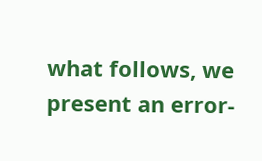what follows, we present an error-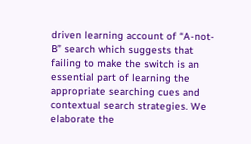driven learning account of “A-not-B” search which suggests that failing to make the switch is an essential part of learning the appropriate searching cues and contextual search strategies. We elaborate the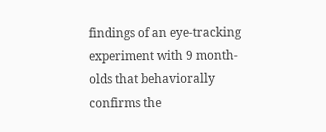findings of an eye-tracking experiment with 9 month-olds that behaviorally confirms the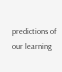predictions of our learning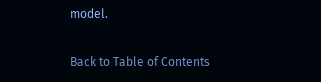model.

Back to Table of Contents